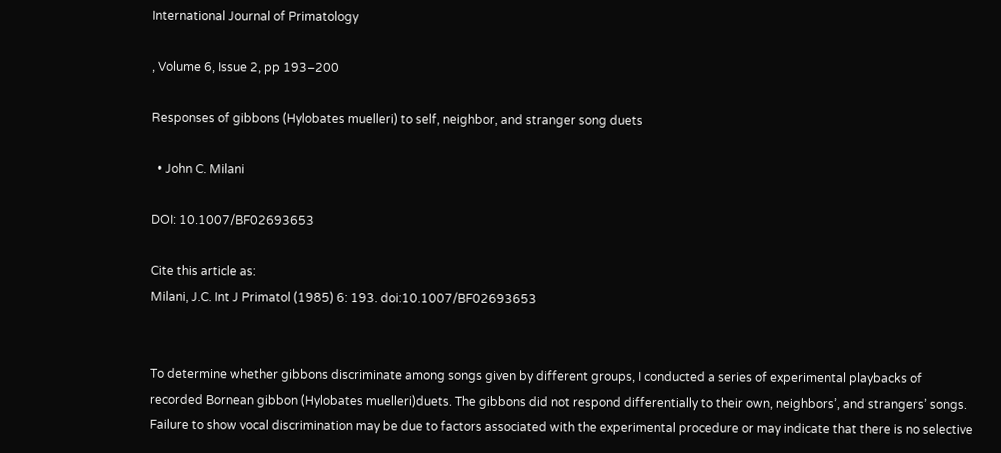International Journal of Primatology

, Volume 6, Issue 2, pp 193–200

Responses of gibbons (Hylobates muelleri) to self, neighbor, and stranger song duets

  • John C. Milani

DOI: 10.1007/BF02693653

Cite this article as:
Milani, J.C. Int J Primatol (1985) 6: 193. doi:10.1007/BF02693653


To determine whether gibbons discriminate among songs given by different groups, I conducted a series of experimental playbacks of recorded Bornean gibbon (Hylobates muelleri)duets. The gibbons did not respond differentially to their own, neighbors’, and strangers’ songs. Failure to show vocal discrimination may be due to factors associated with the experimental procedure or may indicate that there is no selective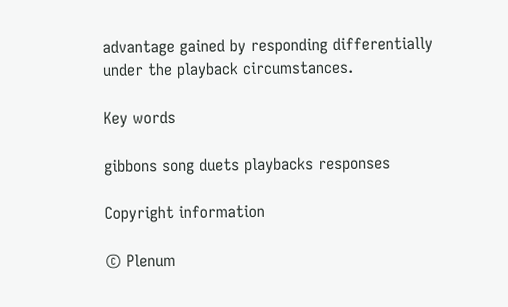advantage gained by responding differentially under the playback circumstances.

Key words

gibbons song duets playbacks responses

Copyright information

© Plenum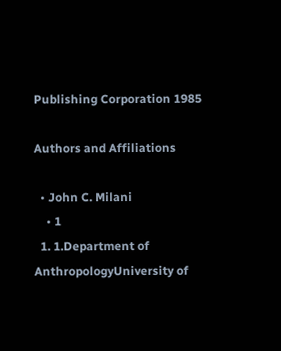Publishing Corporation 1985

Authors and Affiliations

  • John C. Milani
    • 1
  1. 1.Department of AnthropologyUniversity of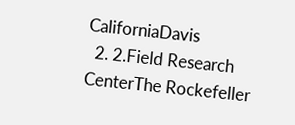CaliforniaDavis
  2. 2.Field Research CenterThe Rockefeller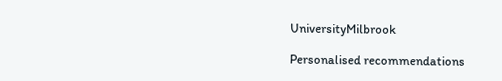UniversityMilbrook

Personalised recommendations